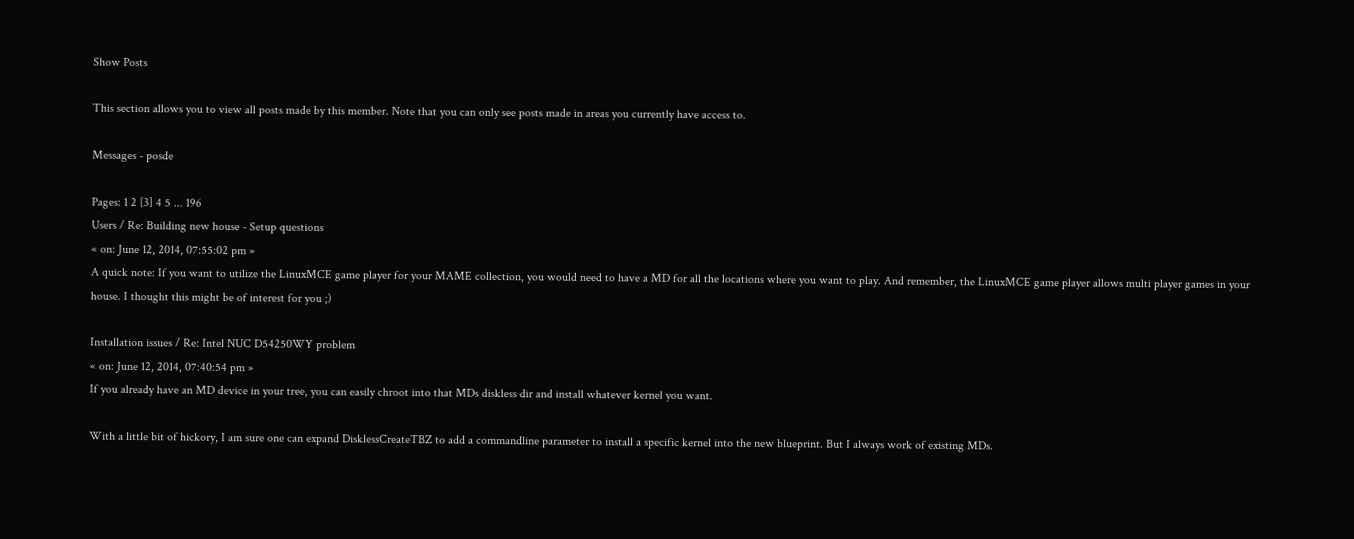Show Posts

This section allows you to view all posts made by this member. Note that you can only see posts made in areas you currently have access to.

Messages - posde

Pages: 1 2 [3] 4 5 ... 196
Users / Re: Building new house - Setup questions
« on: June 12, 2014, 07:55:02 pm »
A quick note: If you want to utilize the LinuxMCE game player for your MAME collection, you would need to have a MD for all the locations where you want to play. And remember, the LinuxMCE game player allows multi player games in your house. I thought this might be of interest for you ;)

Installation issues / Re: Intel NUC D54250WY problem
« on: June 12, 2014, 07:40:54 pm »
If you already have an MD device in your tree, you can easily chroot into that MDs diskless dir and install whatever kernel you want.

With a little bit of hickory, I am sure one can expand DisklessCreateTBZ to add a commandline parameter to install a specific kernel into the new blueprint. But I always work of existing MDs.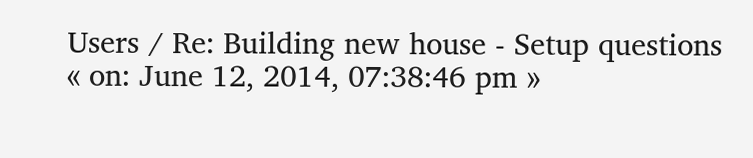Users / Re: Building new house - Setup questions
« on: June 12, 2014, 07:38:46 pm »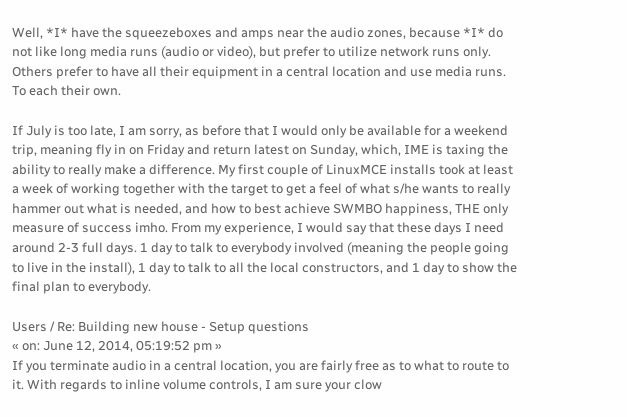Well, *I* have the squeezeboxes and amps near the audio zones, because *I* do not like long media runs (audio or video), but prefer to utilize network runs only. Others prefer to have all their equipment in a central location and use media runs. To each their own.

If July is too late, I am sorry, as before that I would only be available for a weekend trip, meaning fly in on Friday and return latest on Sunday, which, IME is taxing the ability to really make a difference. My first couple of LinuxMCE installs took at least a week of working together with the target to get a feel of what s/he wants to really hammer out what is needed, and how to best achieve SWMBO happiness, THE only measure of success imho. From my experience, I would say that these days I need around 2-3 full days. 1 day to talk to everybody involved (meaning the people going to live in the install), 1 day to talk to all the local constructors, and 1 day to show the final plan to everybody.

Users / Re: Building new house - Setup questions
« on: June 12, 2014, 05:19:52 pm »
If you terminate audio in a central location, you are fairly free as to what to route to it. With regards to inline volume controls, I am sure your clow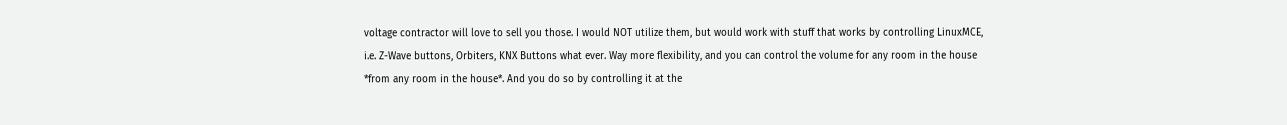voltage contractor will love to sell you those. I would NOT utilize them, but would work with stuff that works by controlling LinuxMCE, i.e. Z-Wave buttons, Orbiters, KNX Buttons what ever. Way more flexibility, and you can control the volume for any room in the house *from any room in the house*. And you do so by controlling it at the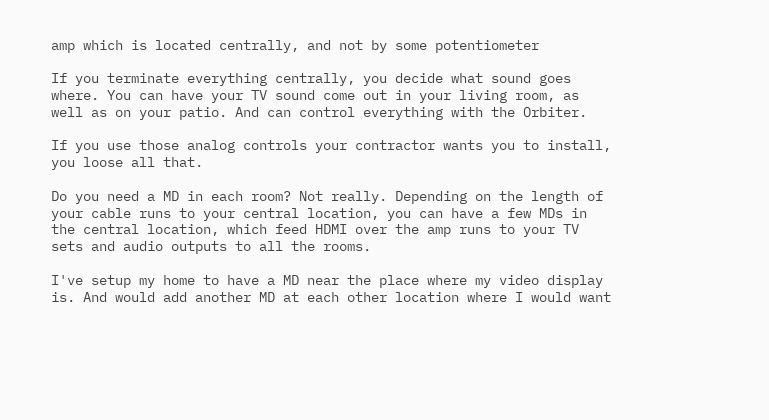amp which is located centrally, and not by some potentiometer

If you terminate everything centrally, you decide what sound goes where. You can have your TV sound come out in your living room, as well as on your patio. And can control everything with the Orbiter.

If you use those analog controls your contractor wants you to install, you loose all that.

Do you need a MD in each room? Not really. Depending on the length of your cable runs to your central location, you can have a few MDs in the central location, which feed HDMI over the amp runs to your TV sets and audio outputs to all the rooms.

I've setup my home to have a MD near the place where my video display is. And would add another MD at each other location where I would want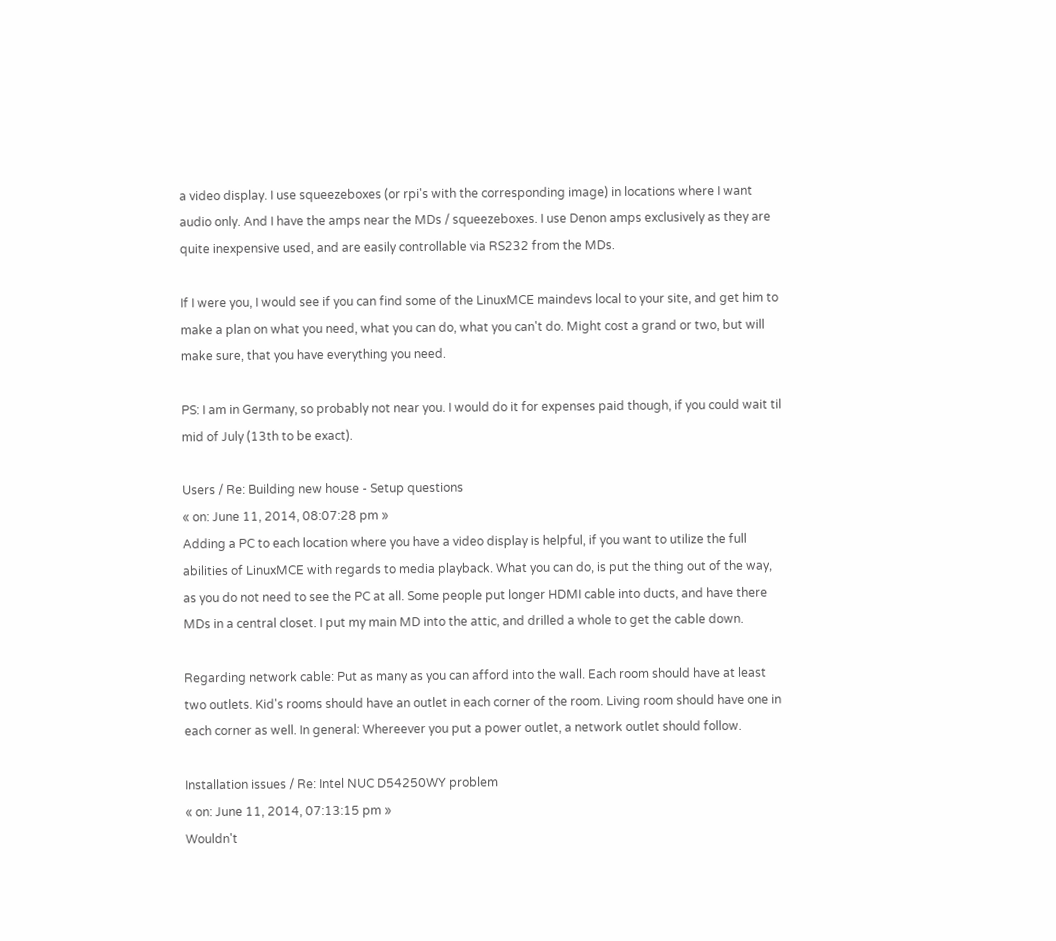a video display. I use squeezeboxes (or rpi's with the corresponding image) in locations where I want audio only. And I have the amps near the MDs / squeezeboxes. I use Denon amps exclusively as they are quite inexpensive used, and are easily controllable via RS232 from the MDs.

If I were you, I would see if you can find some of the LinuxMCE maindevs local to your site, and get him to make a plan on what you need, what you can do, what you can't do. Might cost a grand or two, but will make sure, that you have everything you need.

PS: I am in Germany, so probably not near you. I would do it for expenses paid though, if you could wait til mid of July (13th to be exact).

Users / Re: Building new house - Setup questions
« on: June 11, 2014, 08:07:28 pm »
Adding a PC to each location where you have a video display is helpful, if you want to utilize the full abilities of LinuxMCE with regards to media playback. What you can do, is put the thing out of the way, as you do not need to see the PC at all. Some people put longer HDMI cable into ducts, and have there MDs in a central closet. I put my main MD into the attic, and drilled a whole to get the cable down.

Regarding network cable: Put as many as you can afford into the wall. Each room should have at least two outlets. Kid's rooms should have an outlet in each corner of the room. Living room should have one in each corner as well. In general: Whereever you put a power outlet, a network outlet should follow.

Installation issues / Re: Intel NUC D54250WY problem
« on: June 11, 2014, 07:13:15 pm »
Wouldn't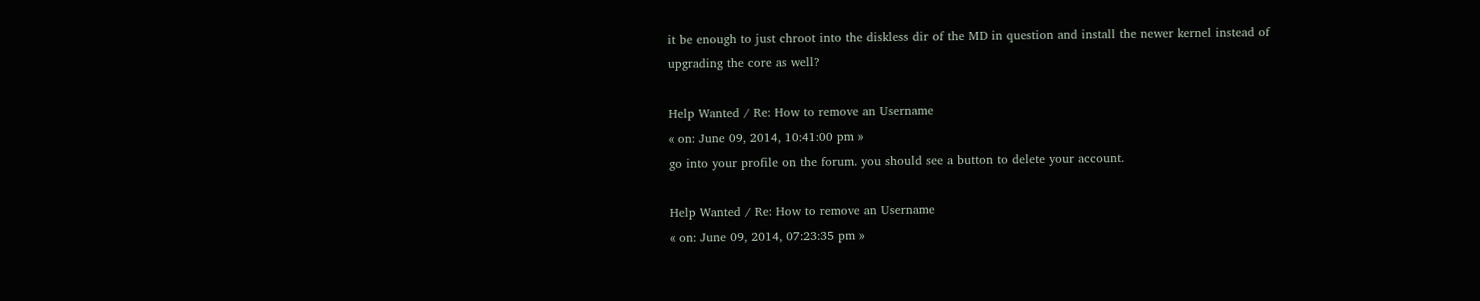it be enough to just chroot into the diskless dir of the MD in question and install the newer kernel instead of upgrading the core as well?

Help Wanted / Re: How to remove an Username
« on: June 09, 2014, 10:41:00 pm »
go into your profile on the forum. you should see a button to delete your account.

Help Wanted / Re: How to remove an Username
« on: June 09, 2014, 07:23:35 pm »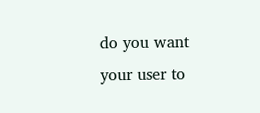do you want your user to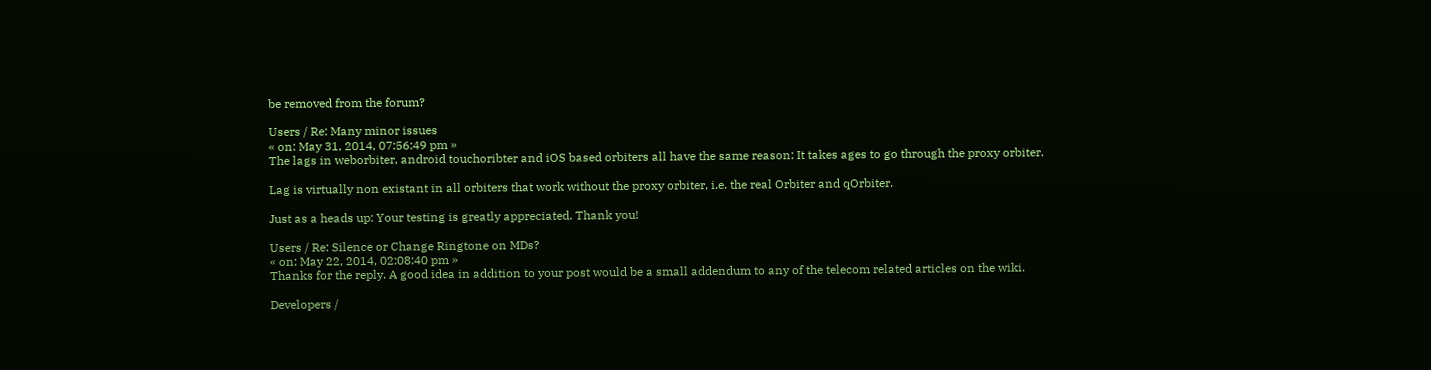be removed from the forum?

Users / Re: Many minor issues
« on: May 31, 2014, 07:56:49 pm »
The lags in weborbiter, android touchoribter and iOS based orbiters all have the same reason: It takes ages to go through the proxy orbiter.

Lag is virtually non existant in all orbiters that work without the proxy orbiter, i.e. the real Orbiter and qOrbiter.

Just as a heads up: Your testing is greatly appreciated. Thank you!

Users / Re: Silence or Change Ringtone on MDs?
« on: May 22, 2014, 02:08:40 pm »
Thanks for the reply. A good idea in addition to your post would be a small addendum to any of the telecom related articles on the wiki.

Developers /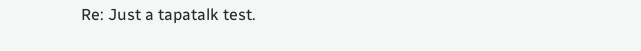Re: Just a tapatalk test.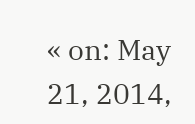« on: May 21, 2014,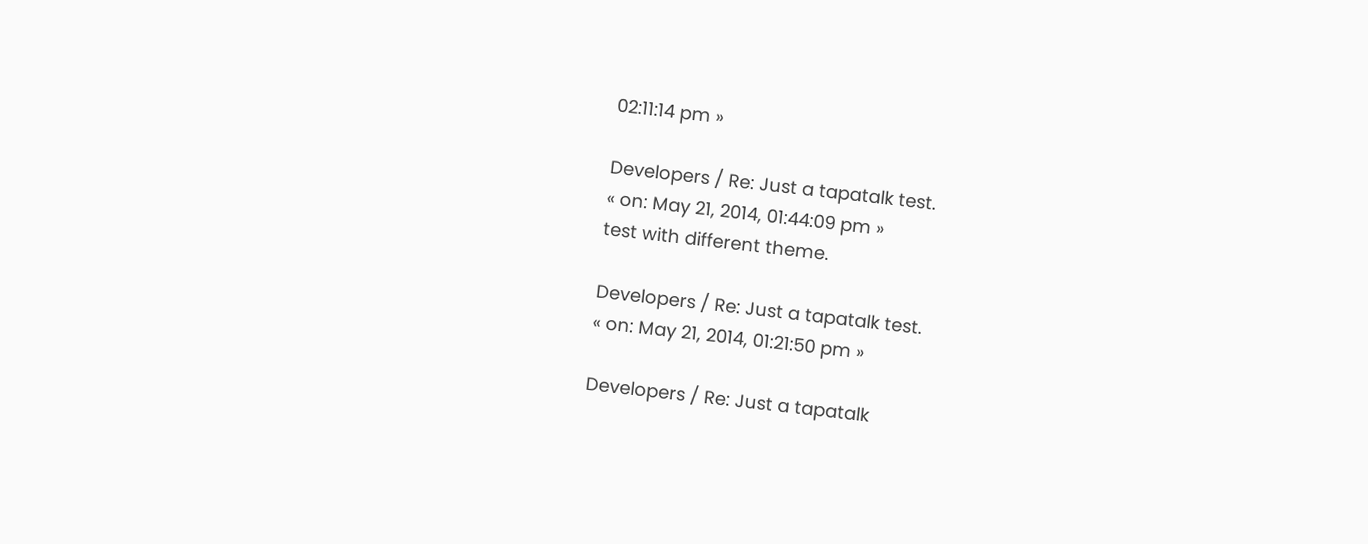02:11:14 pm »

Developers / Re: Just a tapatalk test.
« on: May 21, 2014, 01:44:09 pm »
test with different theme.

Developers / Re: Just a tapatalk test.
« on: May 21, 2014, 01:21:50 pm »

Developers / Re: Just a tapatalk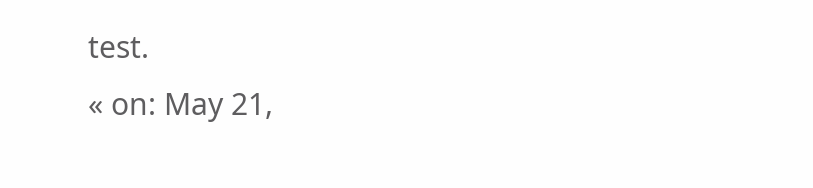test.
« on: May 21,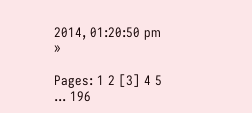2014, 01:20:50 pm »

Pages: 1 2 [3] 4 5 ... 196